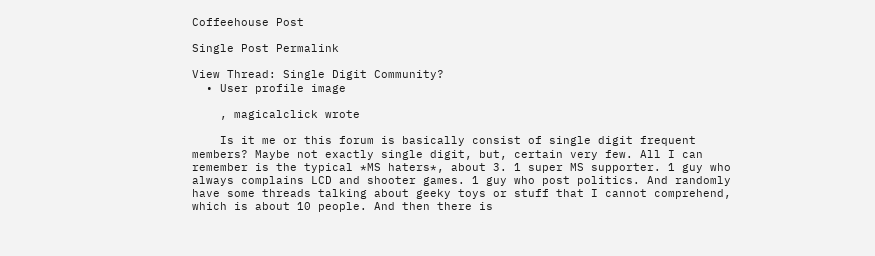Coffeehouse Post

Single Post Permalink

View Thread: Single Digit Community?
  • User profile image

    , magicalclick wrote

    Is it me or this forum is basically consist of single digit frequent members? Maybe not exactly single digit, but, certain very few. All I can remember is the typical *MS haters*, about 3. 1 super MS supporter. 1 guy who always complains LCD and shooter games. 1 guy who post politics. And randomly have some threads talking about geeky toys or stuff that I cannot comprehend, which is about 10 people. And then there is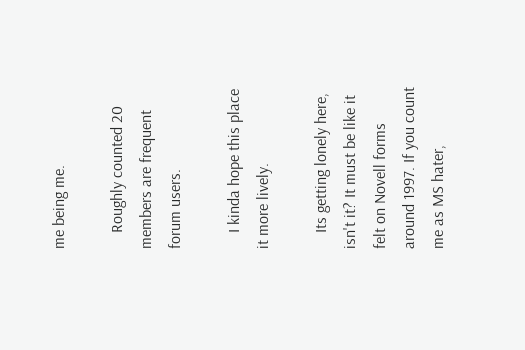me being me.

    Roughly counted 20 members are frequent forum users.

    I kinda hope this place it more lively.

    Its getting lonely here, isn't it? It must be like it felt on Novell forms around 1997. If you count me as MS hater,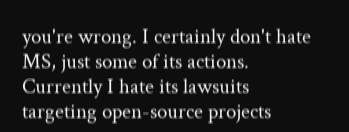you're wrong. I certainly don't hate MS, just some of its actions. Currently I hate its lawsuits targeting open-source projects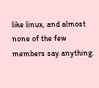like linux, and almost none of the few members say anything.